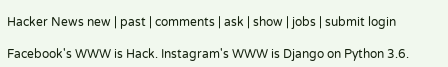Hacker News new | past | comments | ask | show | jobs | submit login

Facebook's WWW is Hack. Instagram's WWW is Django on Python 3.6.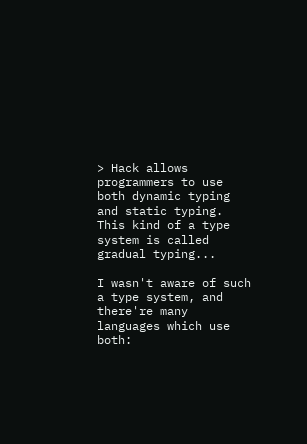> Hack allows programmers to use both dynamic typing and static typing. This kind of a type system is called gradual typing...

I wasn't aware of such a type system, and there're many languages which use both: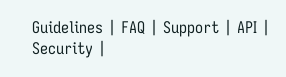Guidelines | FAQ | Support | API | Security |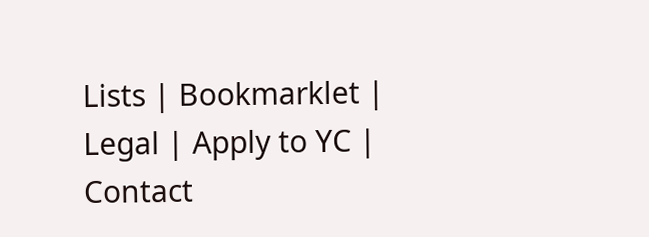Lists | Bookmarklet | Legal | Apply to YC | Contact